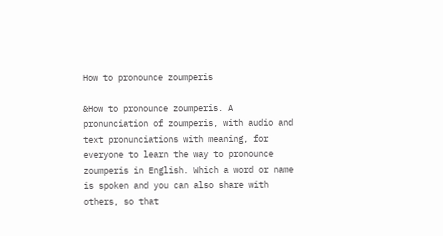How to pronounce zoumperis

&How to pronounce zoumperis. A pronunciation of zoumperis, with audio and text pronunciations with meaning, for everyone to learn the way to pronounce zoumperis in English. Which a word or name is spoken and you can also share with others, so that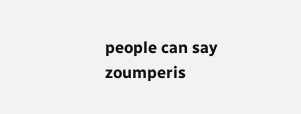people can say zoumperis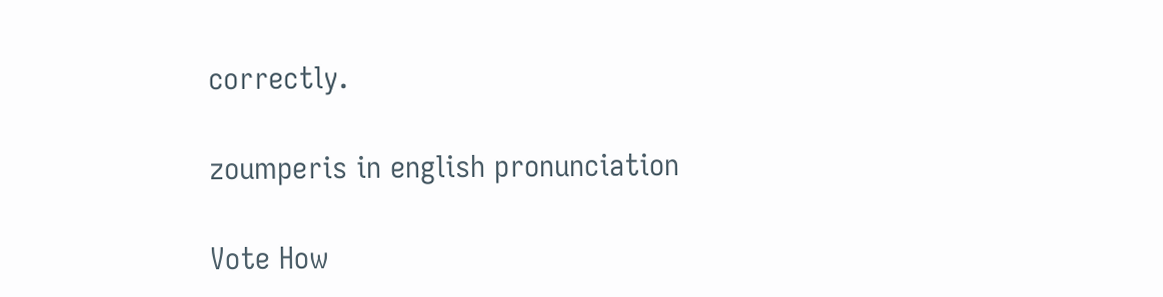correctly.

zoumperis in english pronunciation

Vote How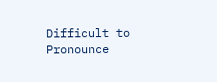Difficult to Pronounce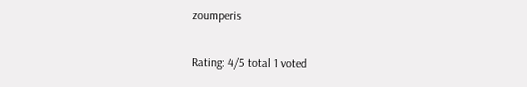zoumperis

Rating: 4/5 total 1 voted